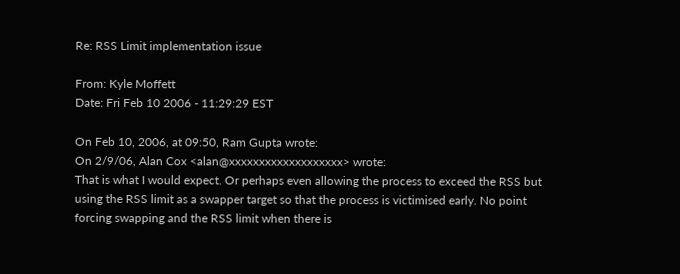Re: RSS Limit implementation issue

From: Kyle Moffett
Date: Fri Feb 10 2006 - 11:29:29 EST

On Feb 10, 2006, at 09:50, Ram Gupta wrote:
On 2/9/06, Alan Cox <alan@xxxxxxxxxxxxxxxxxxx> wrote:
That is what I would expect. Or perhaps even allowing the process to exceed the RSS but using the RSS limit as a swapper target so that the process is victimised early. No point forcing swapping and the RSS limit when there is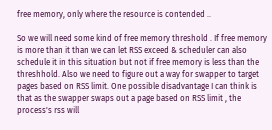free memory, only where the resource is contended ..

So we will need some kind of free memory threshold . If free memory is more than it than we can let RSS exceed & scheduler can also schedule it in this situation but not if free memory is less than the threshhold. Also we need to figure out a way for swapper to target pages based on RSS limit. One possible disadvantage I can think is that as the swapper swaps out a page based on RSS limit , the process's rss will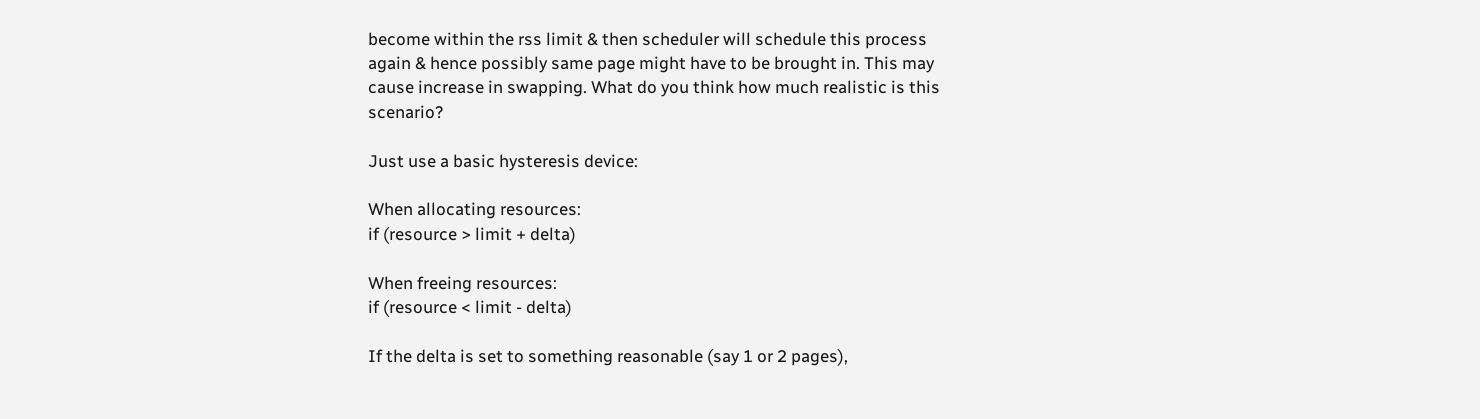become within the rss limit & then scheduler will schedule this process again & hence possibly same page might have to be brought in. This may cause increase in swapping. What do you think how much realistic is this scenario?

Just use a basic hysteresis device:

When allocating resources:
if (resource > limit + delta)

When freeing resources:
if (resource < limit - delta)

If the delta is set to something reasonable (say 1 or 2 pages),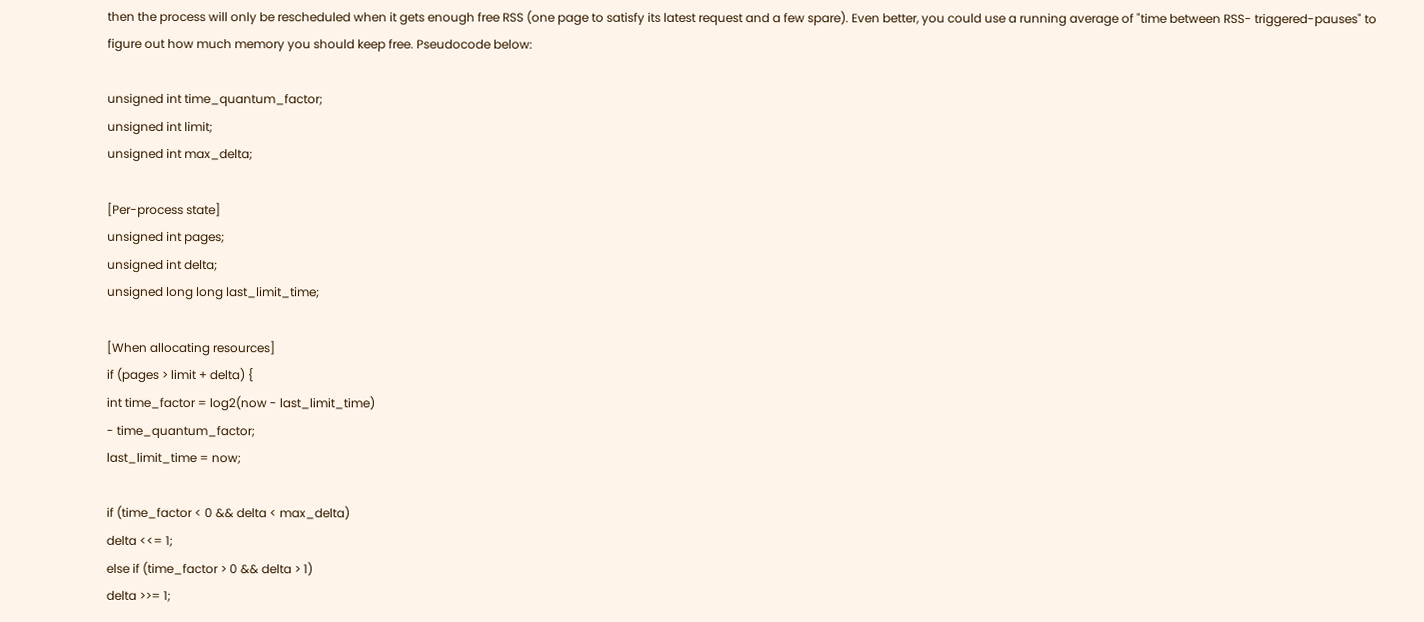then the process will only be rescheduled when it gets enough free RSS (one page to satisfy its latest request and a few spare). Even better, you could use a running average of "time between RSS- triggered-pauses" to figure out how much memory you should keep free. Pseudocode below:

unsigned int time_quantum_factor;
unsigned int limit;
unsigned int max_delta;

[Per-process state]
unsigned int pages;
unsigned int delta;
unsigned long long last_limit_time;

[When allocating resources]
if (pages > limit + delta) {
int time_factor = log2(now - last_limit_time)
- time_quantum_factor;
last_limit_time = now;

if (time_factor < 0 && delta < max_delta)
delta <<= 1;
else if (time_factor > 0 && delta > 1)
delta >>= 1;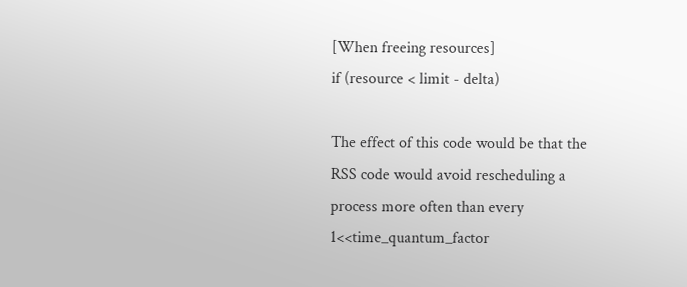[When freeing resources]
if (resource < limit - delta)

The effect of this code would be that the RSS code would avoid rescheduling a process more often than every 1<<time_quantum_factor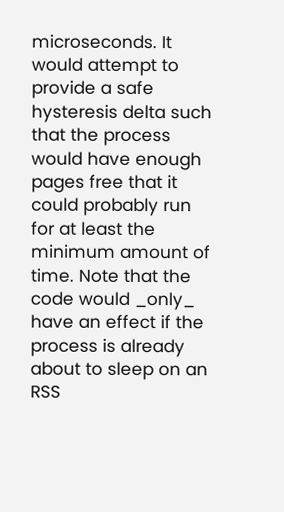microseconds. It would attempt to provide a safe hysteresis delta such that the process would have enough pages free that it could probably run for at least the minimum amount of time. Note that the code would _only_ have an effect if the process is already about to sleep on an RSS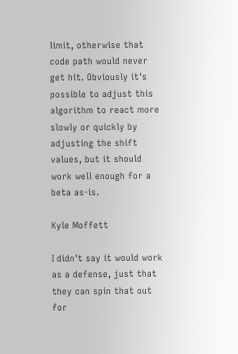limit, otherwise that code path would never get hit. Obviously it's possible to adjust this algorithm to react more slowly or quickly by adjusting the shift values, but it should work well enough for a beta as-is.

Kyle Moffett

I didn't say it would work as a defense, just that they can spin that out for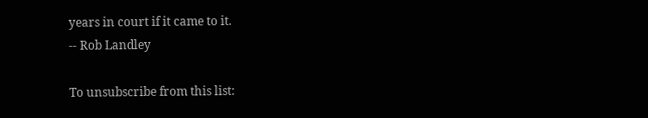years in court if it came to it.
-- Rob Landley

To unsubscribe from this list: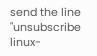send the line "unsubscribe linux-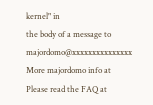kernel" in
the body of a message to majordomo@xxxxxxxxxxxxxxx
More majordomo info at
Please read the FAQ at